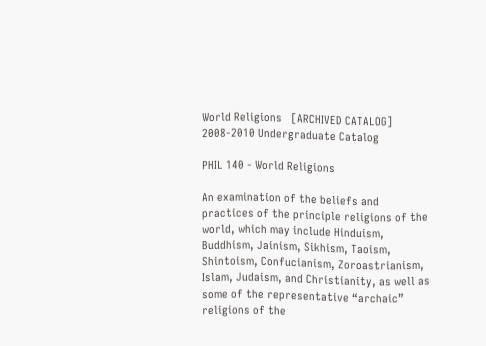World Religions   [ARCHIVED CATALOG]
2008-2010 Undergraduate Catalog

PHIL 140 - World Religions

An examination of the beliefs and practices of the principle religions of the world, which may include Hinduism, Buddhism, Jainism, Sikhism, Taoism, Shintoism, Confucianism, Zoroastrianism, Islam, Judaism, and Christianity, as well as some of the representative “archaic” religions of the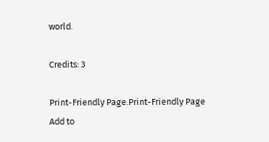world.

Credits: 3

Print-Friendly Page.Print-Friendly Page
Add to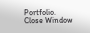Portfolio.
Close Window